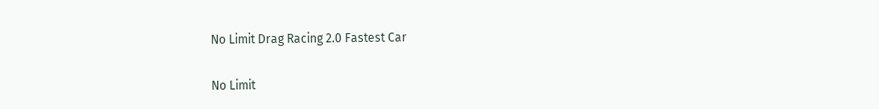No Limit Drag Racing 2.0 Fastest Car

No Limit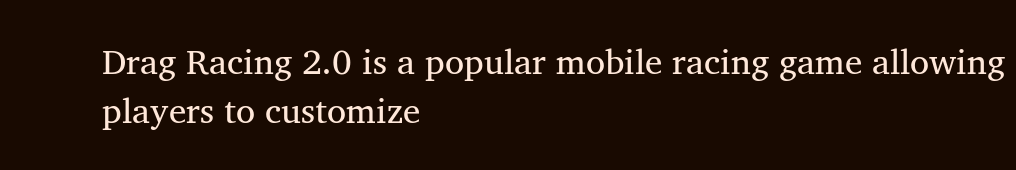Drag Racing 2.0 is a popular mobile racing game allowing players to customize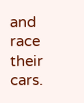and race their cars.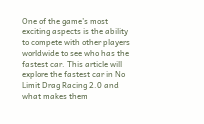One of the game’s most exciting aspects is the ability to compete with other players worldwide to see who has the fastest car. This article will explore the fastest car in No Limit Drag Racing 2.0 and what makes them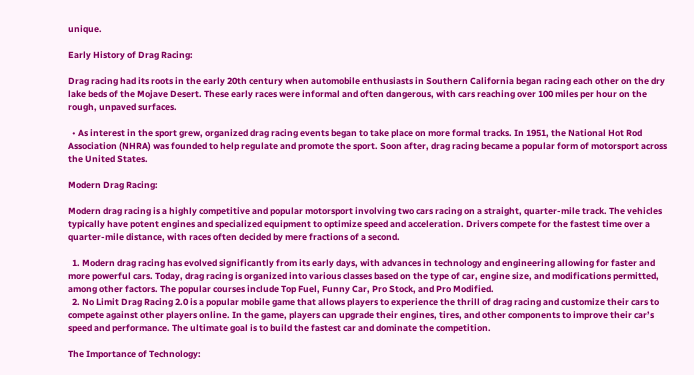unique.

Early History of Drag Racing:

Drag racing had its roots in the early 20th century when automobile enthusiasts in Southern California began racing each other on the dry lake beds of the Mojave Desert. These early races were informal and often dangerous, with cars reaching over 100 miles per hour on the rough, unpaved surfaces.

  • As interest in the sport grew, organized drag racing events began to take place on more formal tracks. In 1951, the National Hot Rod Association (NHRA) was founded to help regulate and promote the sport. Soon after, drag racing became a popular form of motorsport across the United States.

Modern Drag Racing:

Modern drag racing is a highly competitive and popular motorsport involving two cars racing on a straight, quarter-mile track. The vehicles typically have potent engines and specialized equipment to optimize speed and acceleration. Drivers compete for the fastest time over a quarter-mile distance, with races often decided by mere fractions of a second.

  1. Modern drag racing has evolved significantly from its early days, with advances in technology and engineering allowing for faster and more powerful cars. Today, drag racing is organized into various classes based on the type of car, engine size, and modifications permitted, among other factors. The popular courses include Top Fuel, Funny Car, Pro Stock, and Pro Modified.
  2. No Limit Drag Racing 2.0 is a popular mobile game that allows players to experience the thrill of drag racing and customize their cars to compete against other players online. In the game, players can upgrade their engines, tires, and other components to improve their car’s speed and performance. The ultimate goal is to build the fastest car and dominate the competition.

The Importance of Technology: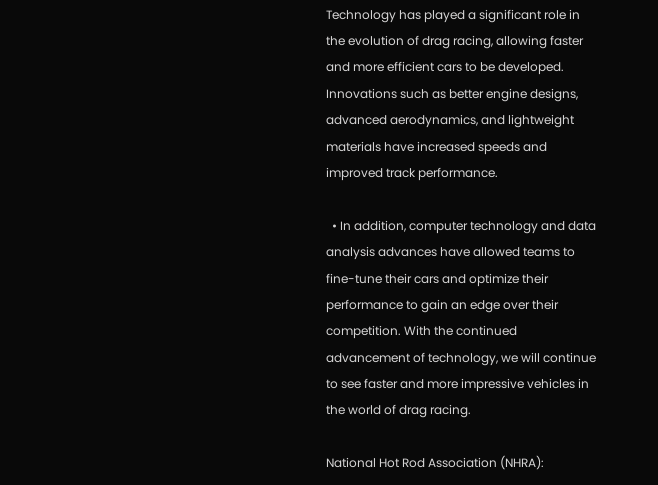Technology has played a significant role in the evolution of drag racing, allowing faster and more efficient cars to be developed. Innovations such as better engine designs, advanced aerodynamics, and lightweight materials have increased speeds and improved track performance.

  • In addition, computer technology and data analysis advances have allowed teams to fine-tune their cars and optimize their performance to gain an edge over their competition. With the continued advancement of technology, we will continue to see faster and more impressive vehicles in the world of drag racing.

National Hot Rod Association (NHRA):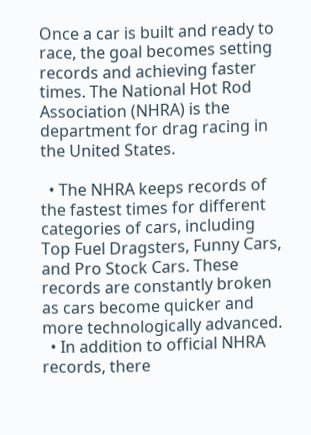Once a car is built and ready to race, the goal becomes setting records and achieving faster times. The National Hot Rod Association (NHRA) is the department for drag racing in the United States.

  • The NHRA keeps records of the fastest times for different categories of cars, including Top Fuel Dragsters, Funny Cars, and Pro Stock Cars. These records are constantly broken as cars become quicker and more technologically advanced.
  • In addition to official NHRA records, there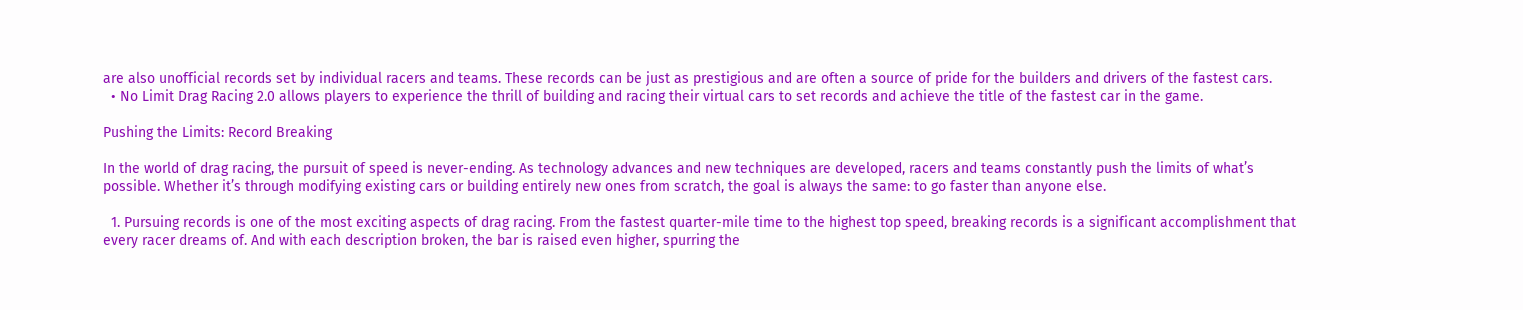are also unofficial records set by individual racers and teams. These records can be just as prestigious and are often a source of pride for the builders and drivers of the fastest cars.
  • No Limit Drag Racing 2.0 allows players to experience the thrill of building and racing their virtual cars to set records and achieve the title of the fastest car in the game.

Pushing the Limits: Record Breaking

In the world of drag racing, the pursuit of speed is never-ending. As technology advances and new techniques are developed, racers and teams constantly push the limits of what’s possible. Whether it’s through modifying existing cars or building entirely new ones from scratch, the goal is always the same: to go faster than anyone else.

  1. Pursuing records is one of the most exciting aspects of drag racing. From the fastest quarter-mile time to the highest top speed, breaking records is a significant accomplishment that every racer dreams of. And with each description broken, the bar is raised even higher, spurring the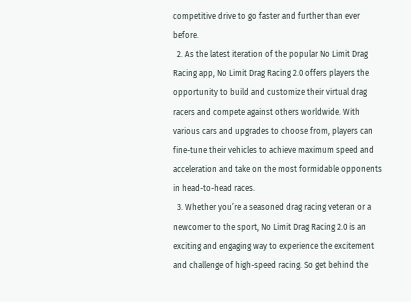competitive drive to go faster and further than ever before.
  2. As the latest iteration of the popular No Limit Drag Racing app, No Limit Drag Racing 2.0 offers players the opportunity to build and customize their virtual drag racers and compete against others worldwide. With various cars and upgrades to choose from, players can fine-tune their vehicles to achieve maximum speed and acceleration and take on the most formidable opponents in head-to-head races.
  3. Whether you’re a seasoned drag racing veteran or a newcomer to the sport, No Limit Drag Racing 2.0 is an exciting and engaging way to experience the excitement and challenge of high-speed racing. So get behind the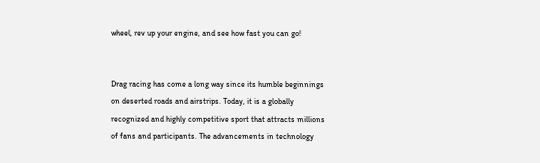wheel, rev up your engine, and see how fast you can go!


Drag racing has come a long way since its humble beginnings on deserted roads and airstrips. Today, it is a globally recognized and highly competitive sport that attracts millions of fans and participants. The advancements in technology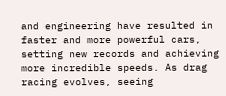and engineering have resulted in faster and more powerful cars, setting new records and achieving more incredible speeds. As drag racing evolves, seeing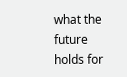what the future holds for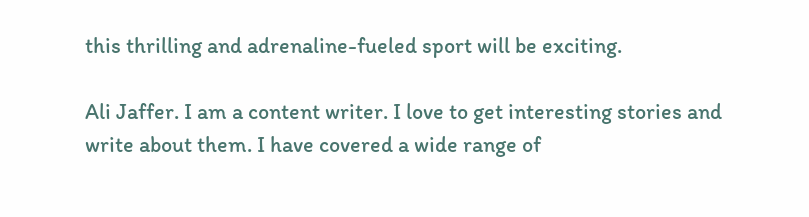this thrilling and adrenaline-fueled sport will be exciting.

Ali Jaffer. I am a content writer. I love to get interesting stories and write about them. I have covered a wide range of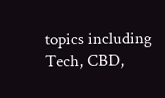topics including Tech, CBD,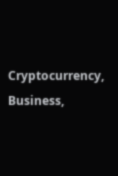Cryptocurrency, Business,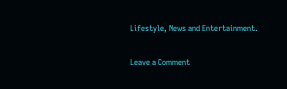Lifestyle, News and Entertainment.

Leave a Comment